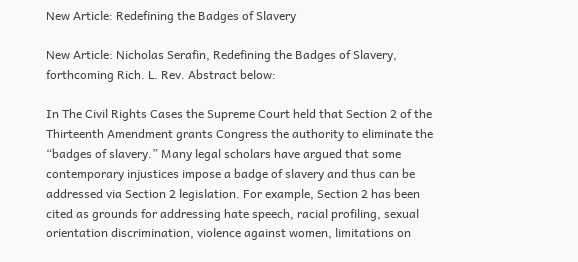New Article: Redefining the Badges of Slavery

New Article: Nicholas Serafin, Redefining the Badges of Slavery, forthcoming Rich. L. Rev. Abstract below:

In The Civil Rights Cases the Supreme Court held that Section 2 of the Thirteenth Amendment grants Congress the authority to eliminate the “badges of slavery.” Many legal scholars have argued that some contemporary injustices impose a badge of slavery and thus can be addressed via Section 2 legislation. For example, Section 2 has been cited as grounds for addressing hate speech, racial profiling, sexual orientation discrimination, violence against women, limitations on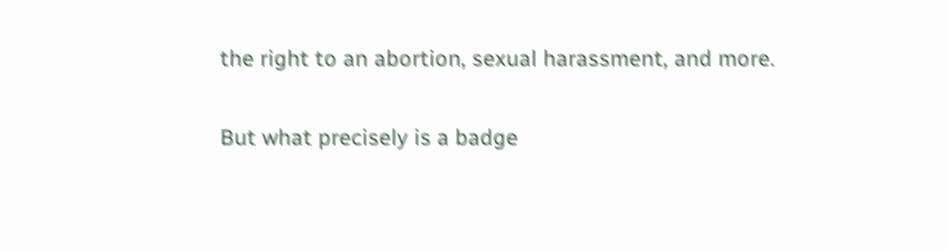the right to an abortion, sexual harassment, and more.

But what precisely is a badge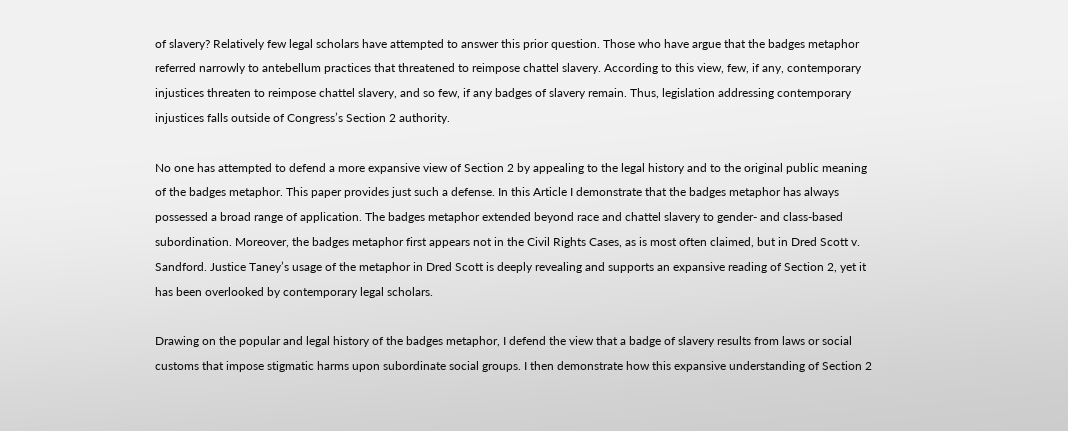of slavery? Relatively few legal scholars have attempted to answer this prior question. Those who have argue that the badges metaphor referred narrowly to antebellum practices that threatened to reimpose chattel slavery. According to this view, few, if any, contemporary injustices threaten to reimpose chattel slavery, and so few, if any badges of slavery remain. Thus, legislation addressing contemporary injustices falls outside of Congress’s Section 2 authority.

No one has attempted to defend a more expansive view of Section 2 by appealing to the legal history and to the original public meaning of the badges metaphor. This paper provides just such a defense. In this Article I demonstrate that the badges metaphor has always possessed a broad range of application. The badges metaphor extended beyond race and chattel slavery to gender- and class-based subordination. Moreover, the badges metaphor first appears not in the Civil Rights Cases, as is most often claimed, but in Dred Scott v. Sandford. Justice Taney’s usage of the metaphor in Dred Scott is deeply revealing and supports an expansive reading of Section 2, yet it has been overlooked by contemporary legal scholars.

Drawing on the popular and legal history of the badges metaphor, I defend the view that a badge of slavery results from laws or social customs that impose stigmatic harms upon subordinate social groups. I then demonstrate how this expansive understanding of Section 2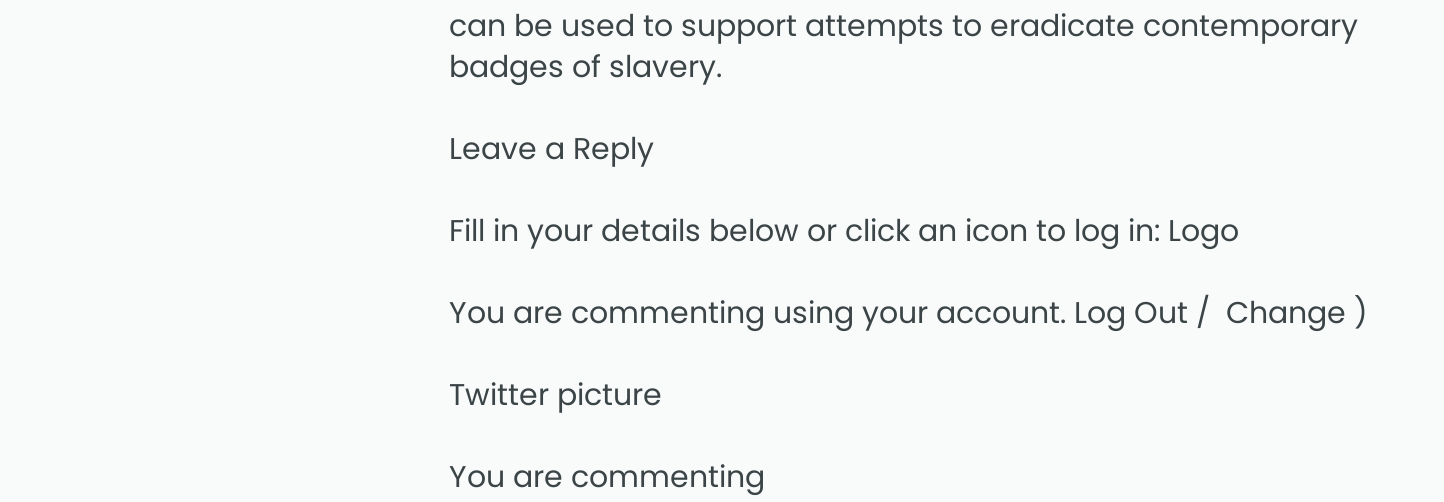can be used to support attempts to eradicate contemporary badges of slavery.

Leave a Reply

Fill in your details below or click an icon to log in: Logo

You are commenting using your account. Log Out /  Change )

Twitter picture

You are commenting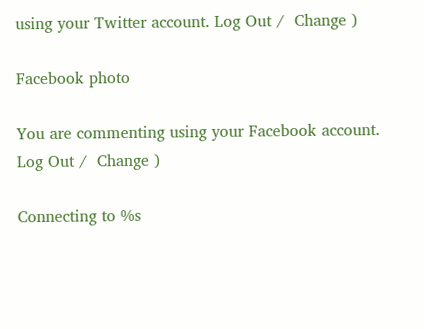using your Twitter account. Log Out /  Change )

Facebook photo

You are commenting using your Facebook account. Log Out /  Change )

Connecting to %s